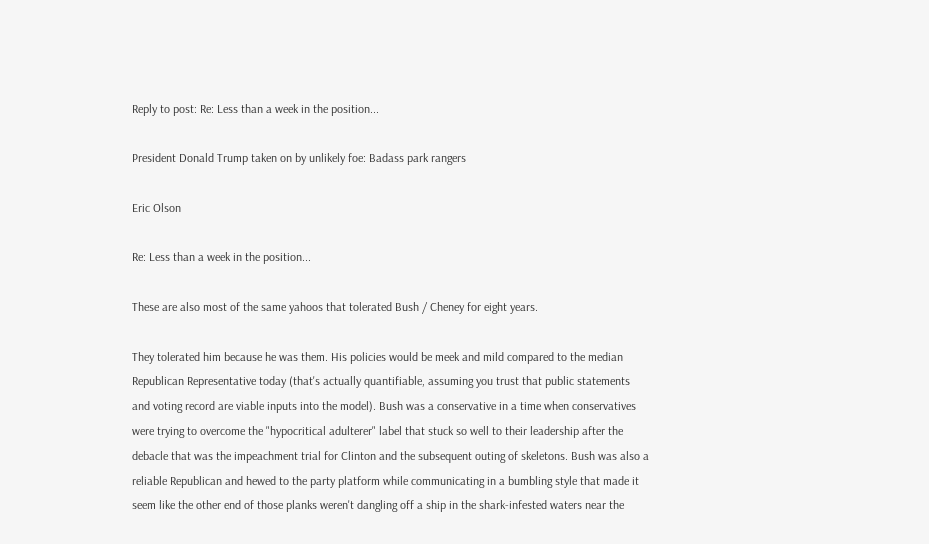Reply to post: Re: Less than a week in the position...

President Donald Trump taken on by unlikely foe: Badass park rangers

Eric Olson

Re: Less than a week in the position...

These are also most of the same yahoos that tolerated Bush / Cheney for eight years.

They tolerated him because he was them. His policies would be meek and mild compared to the median Republican Representative today (that's actually quantifiable, assuming you trust that public statements and voting record are viable inputs into the model). Bush was a conservative in a time when conservatives were trying to overcome the "hypocritical adulterer" label that stuck so well to their leadership after the debacle that was the impeachment trial for Clinton and the subsequent outing of skeletons. Bush was also a reliable Republican and hewed to the party platform while communicating in a bumbling style that made it seem like the other end of those planks weren't dangling off a ship in the shark-infested waters near the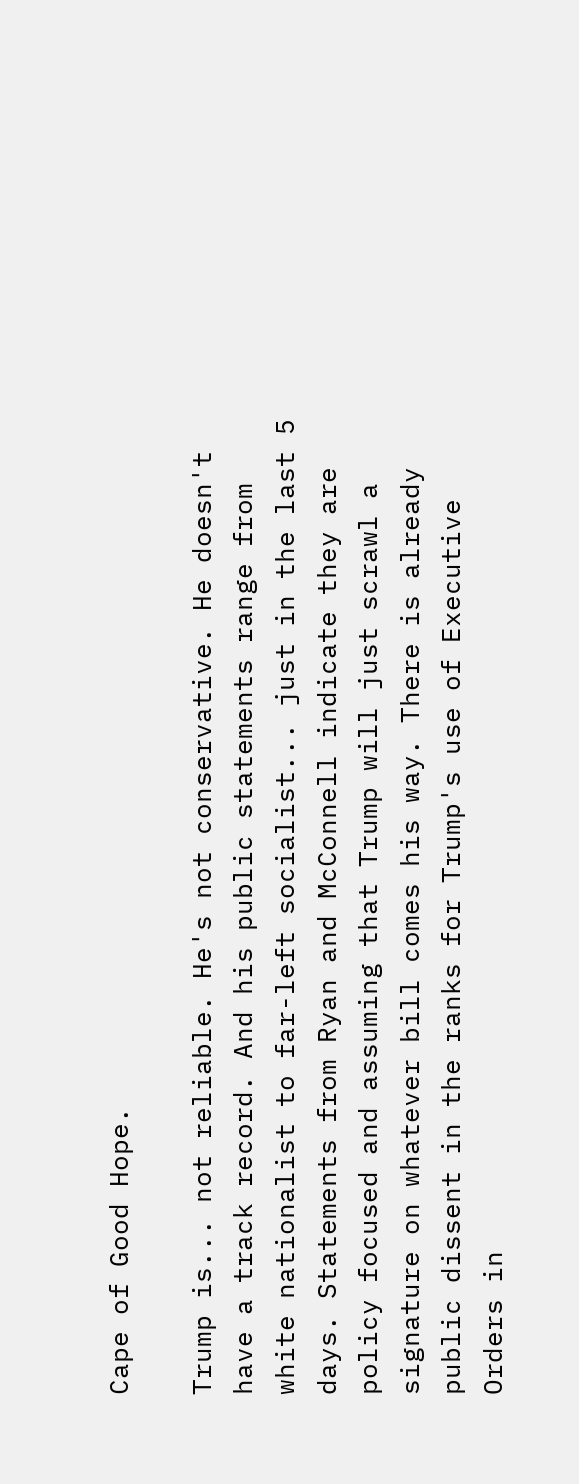Cape of Good Hope.

Trump is... not reliable. He's not conservative. He doesn't have a track record. And his public statements range from white nationalist to far-left socialist... just in the last 5 days. Statements from Ryan and McConnell indicate they are policy focused and assuming that Trump will just scrawl a signature on whatever bill comes his way. There is already public dissent in the ranks for Trump's use of Executive Orders in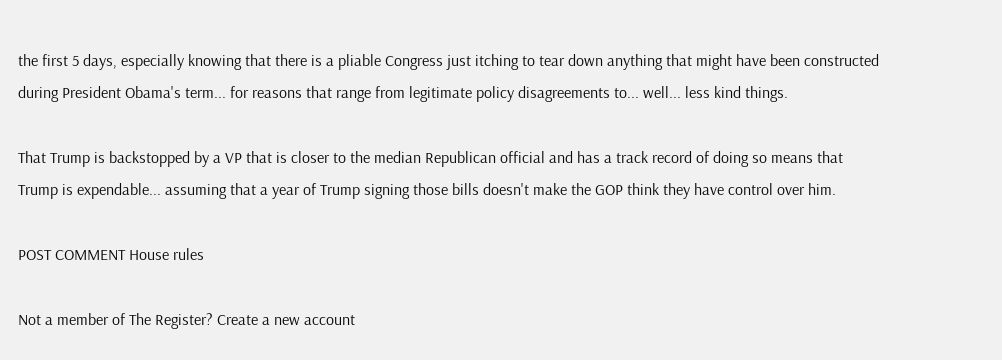the first 5 days, especially knowing that there is a pliable Congress just itching to tear down anything that might have been constructed during President Obama's term... for reasons that range from legitimate policy disagreements to... well... less kind things.

That Trump is backstopped by a VP that is closer to the median Republican official and has a track record of doing so means that Trump is expendable... assuming that a year of Trump signing those bills doesn't make the GOP think they have control over him.

POST COMMENT House rules

Not a member of The Register? Create a new account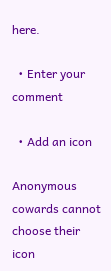here.

  • Enter your comment

  • Add an icon

Anonymous cowards cannot choose their icon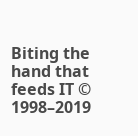Biting the hand that feeds IT © 1998–2019